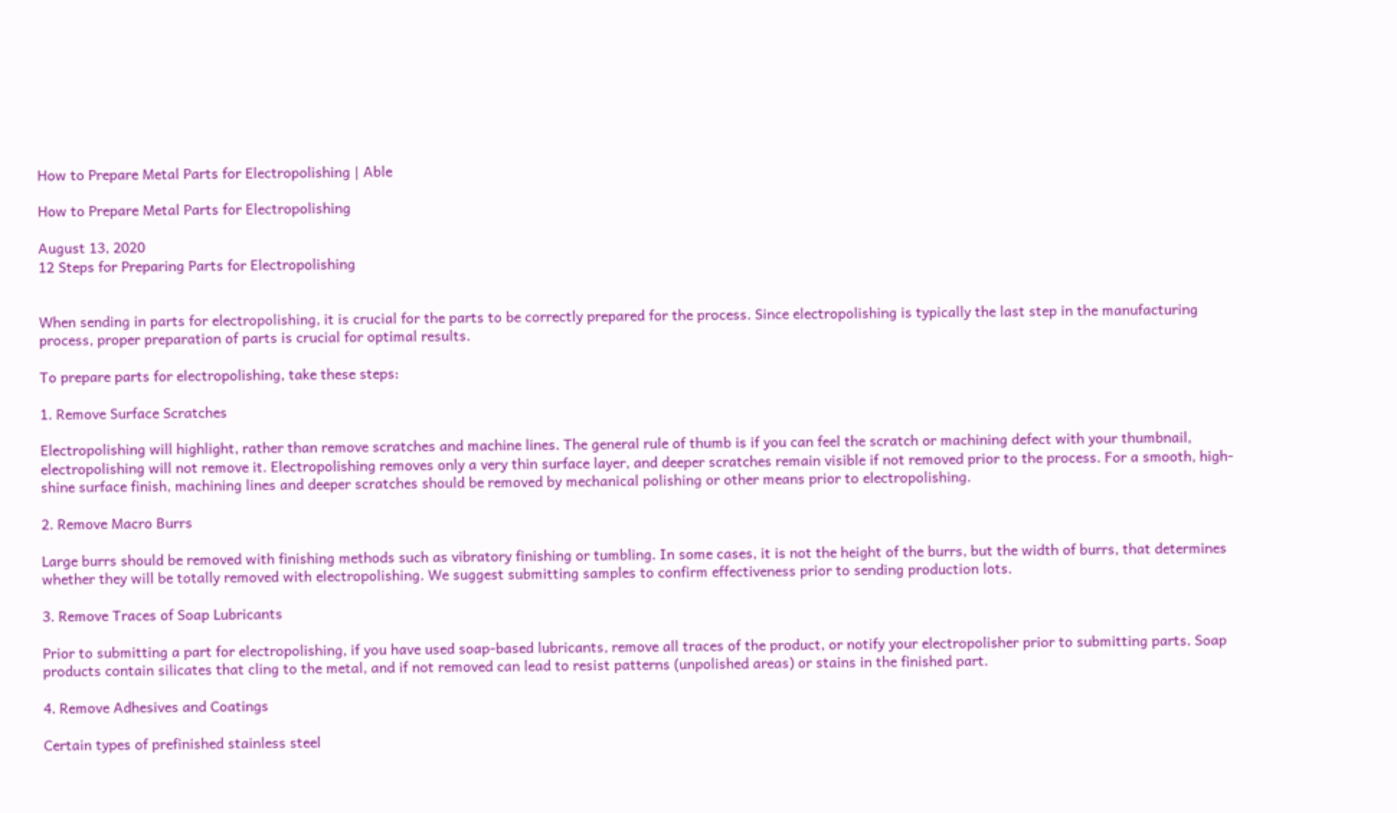How to Prepare Metal Parts for Electropolishing | Able

How to Prepare Metal Parts for Electropolishing

August 13, 2020
12 Steps for Preparing Parts for Electropolishing


When sending in parts for electropolishing, it is crucial for the parts to be correctly prepared for the process. Since electropolishing is typically the last step in the manufacturing process, proper preparation of parts is crucial for optimal results.

To prepare parts for electropolishing, take these steps:

1. Remove Surface Scratches

Electropolishing will highlight, rather than remove scratches and machine lines. The general rule of thumb is if you can feel the scratch or machining defect with your thumbnail, electropolishing will not remove it. Electropolishing removes only a very thin surface layer, and deeper scratches remain visible if not removed prior to the process. For a smooth, high-shine surface finish, machining lines and deeper scratches should be removed by mechanical polishing or other means prior to electropolishing.

2. Remove Macro Burrs

Large burrs should be removed with finishing methods such as vibratory finishing or tumbling. In some cases, it is not the height of the burrs, but the width of burrs, that determines whether they will be totally removed with electropolishing. We suggest submitting samples to confirm effectiveness prior to sending production lots.

3. Remove Traces of Soap Lubricants

Prior to submitting a part for electropolishing, if you have used soap-based lubricants, remove all traces of the product, or notify your electropolisher prior to submitting parts. Soap products contain silicates that cling to the metal, and if not removed can lead to resist patterns (unpolished areas) or stains in the finished part.

4. Remove Adhesives and Coatings

Certain types of prefinished stainless steel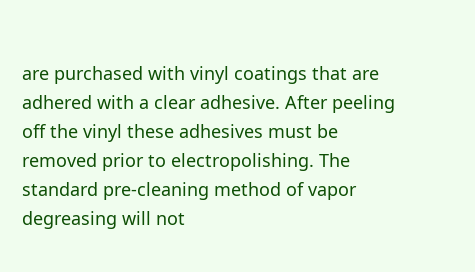are purchased with vinyl coatings that are adhered with a clear adhesive. After peeling off the vinyl these adhesives must be removed prior to electropolishing. The standard pre-cleaning method of vapor degreasing will not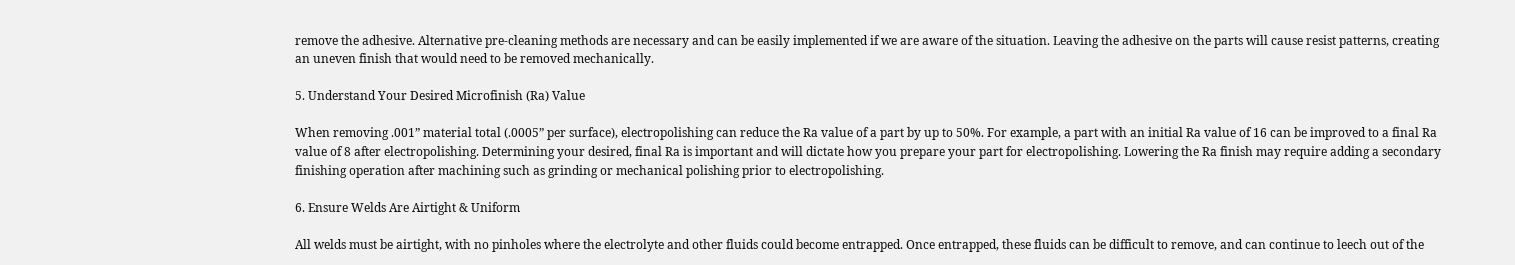remove the adhesive. Alternative pre-cleaning methods are necessary and can be easily implemented if we are aware of the situation. Leaving the adhesive on the parts will cause resist patterns, creating an uneven finish that would need to be removed mechanically.

5. Understand Your Desired Microfinish (Ra) Value

When removing .001” material total (.0005” per surface), electropolishing can reduce the Ra value of a part by up to 50%. For example, a part with an initial Ra value of 16 can be improved to a final Ra value of 8 after electropolishing. Determining your desired, final Ra is important and will dictate how you prepare your part for electropolishing. Lowering the Ra finish may require adding a secondary finishing operation after machining such as grinding or mechanical polishing prior to electropolishing.

6. Ensure Welds Are Airtight & Uniform

All welds must be airtight, with no pinholes where the electrolyte and other fluids could become entrapped. Once entrapped, these fluids can be difficult to remove, and can continue to leech out of the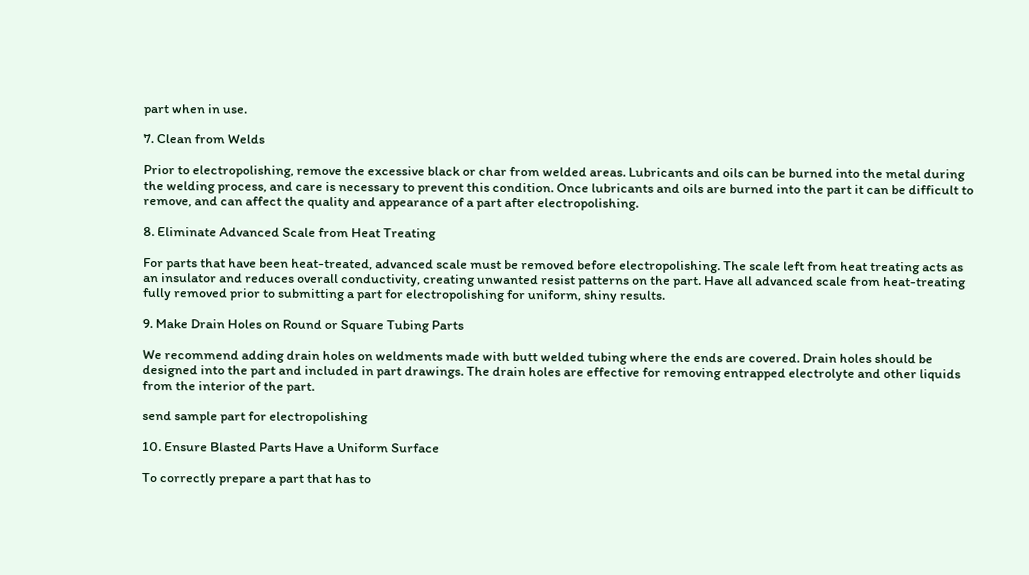part when in use.

7. Clean from Welds

Prior to electropolishing, remove the excessive black or char from welded areas. Lubricants and oils can be burned into the metal during the welding process, and care is necessary to prevent this condition. Once lubricants and oils are burned into the part it can be difficult to remove, and can affect the quality and appearance of a part after electropolishing.

8. Eliminate Advanced Scale from Heat Treating

For parts that have been heat-treated, advanced scale must be removed before electropolishing. The scale left from heat treating acts as an insulator and reduces overall conductivity, creating unwanted resist patterns on the part. Have all advanced scale from heat-treating fully removed prior to submitting a part for electropolishing for uniform, shiny results.

9. Make Drain Holes on Round or Square Tubing Parts

We recommend adding drain holes on weldments made with butt welded tubing where the ends are covered. Drain holes should be designed into the part and included in part drawings. The drain holes are effective for removing entrapped electrolyte and other liquids from the interior of the part.

send sample part for electropolishing

10. Ensure Blasted Parts Have a Uniform Surface

To correctly prepare a part that has to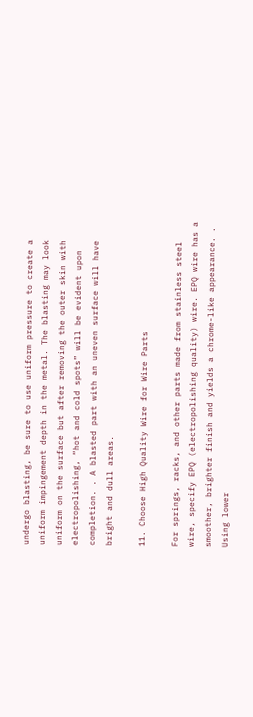undergo blasting, be sure to use uniform pressure to create a uniform impingement depth in the metal. The blasting may look uniform on the surface but after removing the outer skin with electropolishing, “hot and cold spots” will be evident upon completion. . A blasted part with an uneven surface will have bright and dull areas.

11. Choose High Quality Wire for Wire Parts

For springs, racks, and other parts made from stainless steel wire, specify EPQ (electropolishing quality) wire. EPQ wire has a smoother, brighter finish and yields a chrome-like appearance. . Using lower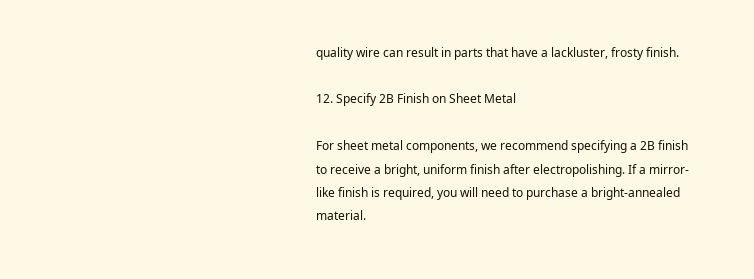quality wire can result in parts that have a lackluster, frosty finish.

12. Specify 2B Finish on Sheet Metal

For sheet metal components, we recommend specifying a 2B finish to receive a bright, uniform finish after electropolishing. If a mirror-like finish is required, you will need to purchase a bright-annealed material.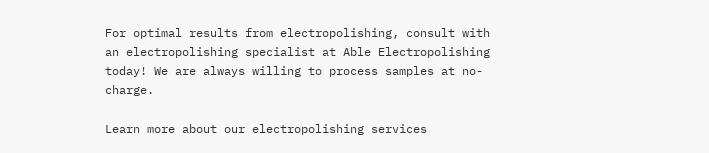For optimal results from electropolishing, consult with an electropolishing specialist at Able Electropolishing today! We are always willing to process samples at no-charge.

Learn more about our electropolishing services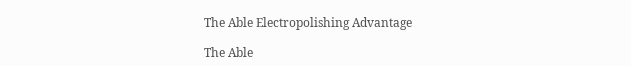The Able Electropolishing Advantage

The Able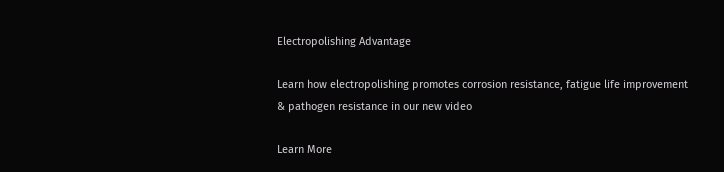Electropolishing Advantage

Learn how electropolishing promotes corrosion resistance, fatigue life improvement & pathogen resistance in our new video

Learn More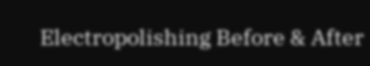Electropolishing Before & After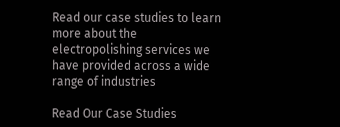Read our case studies to learn more about the electropolishing services we have provided across a wide range of industries

Read Our Case Studies